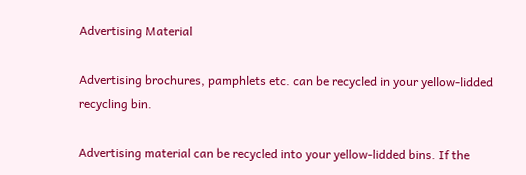Advertising Material

Advertising brochures, pamphlets etc. can be recycled in your yellow-lidded recycling bin.

Advertising material can be recycled into your yellow-lidded bins. If the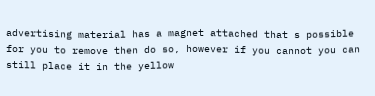advertising material has a magnet attached that s possible for you to remove then do so, however if you cannot you can still place it in the yellow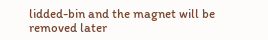lidded-bin and the magnet will be removed later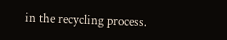in the recycling process.